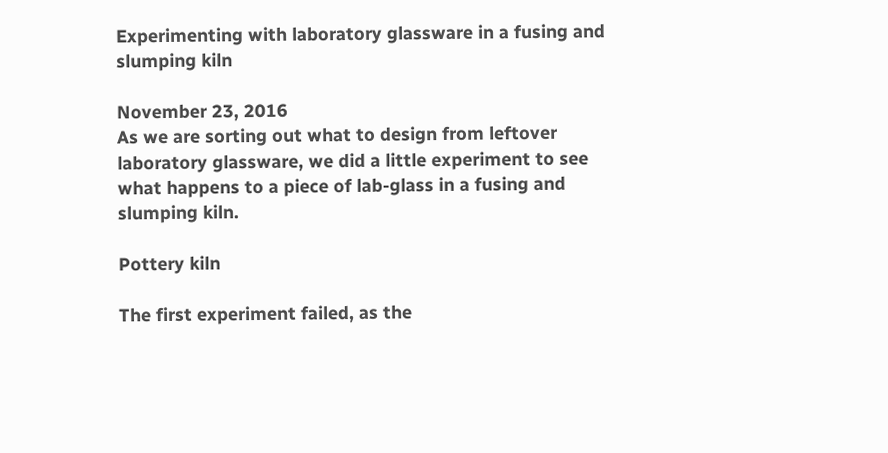Experimenting with laboratory glassware in a fusing and slumping kiln

November 23, 2016
As we are sorting out what to design from leftover laboratory glassware, we did a little experiment to see what happens to a piece of lab-glass in a fusing and slumping kiln.

Pottery kiln

The first experiment failed, as the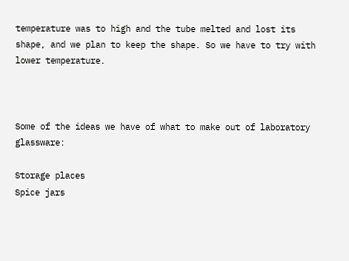temperature was to high and the tube melted and lost its shape, and we plan to keep the shape. So we have to try with lower temperature.



Some of the ideas we have of what to make out of laboratory glassware:

Storage places
Spice jars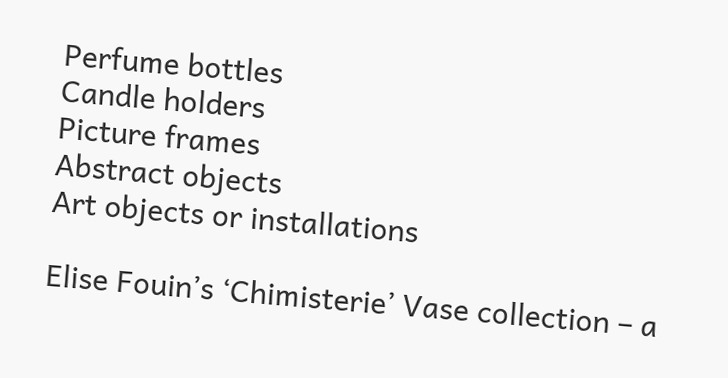Perfume bottles
Candle holders
Picture frames
Abstract objects
Art objects or installations

Elise Fouin’s ‘Chimisterie’ Vase collection – a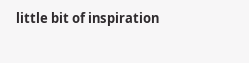little bit of inspiration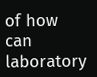of how can laboratory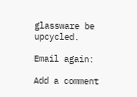glassware be upcycled.

Email again:

Add a comment